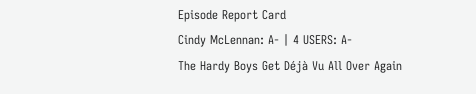Episode Report Card
Cindy McLennan: A- | 4 USERS: A-
The Hardy Boys Get Déjà Vu All Over Again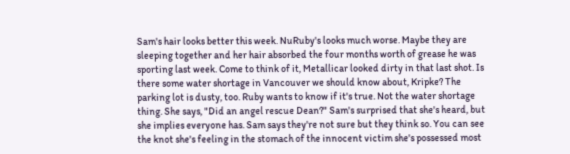Sam's hair looks better this week. NuRuby's looks much worse. Maybe they are sleeping together and her hair absorbed the four months worth of grease he was sporting last week. Come to think of it, Metallicar looked dirty in that last shot. Is there some water shortage in Vancouver we should know about, Kripke? The parking lot is dusty, too. Ruby wants to know if it's true. Not the water shortage thing. She says, "Did an angel rescue Dean?" Sam's surprised that she's heard, but she implies everyone has. Sam says they're not sure but they think so. You can see the knot she's feeling in the stomach of the innocent victim she's possessed most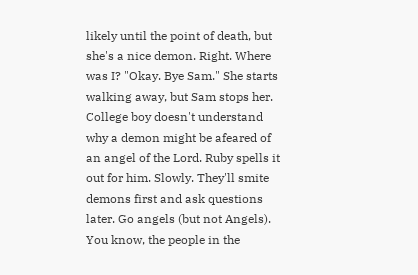likely until the point of death, but she's a nice demon. Right. Where was I? "Okay. Bye Sam." She starts walking away, but Sam stops her. College boy doesn't understand why a demon might be afeared of an angel of the Lord. Ruby spells it out for him. Slowly. They'll smite demons first and ask questions later. Go angels (but not Angels). You know, the people in the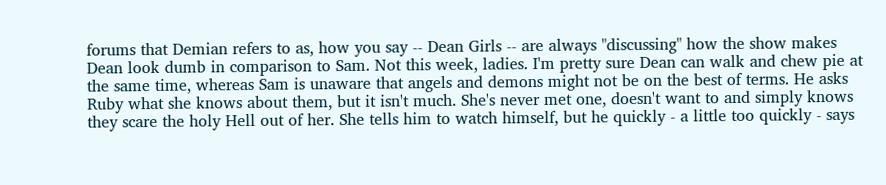forums that Demian refers to as, how you say -- Dean Girls -- are always "discussing" how the show makes Dean look dumb in comparison to Sam. Not this week, ladies. I'm pretty sure Dean can walk and chew pie at the same time, whereas Sam is unaware that angels and demons might not be on the best of terms. He asks Ruby what she knows about them, but it isn't much. She's never met one, doesn't want to and simply knows they scare the holy Hell out of her. She tells him to watch himself, but he quickly - a little too quickly - says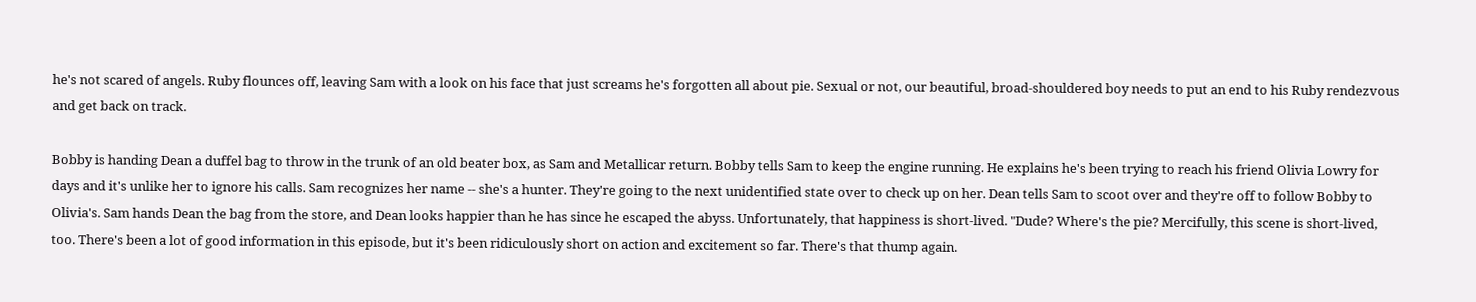he's not scared of angels. Ruby flounces off, leaving Sam with a look on his face that just screams he's forgotten all about pie. Sexual or not, our beautiful, broad-shouldered boy needs to put an end to his Ruby rendezvous and get back on track.

Bobby is handing Dean a duffel bag to throw in the trunk of an old beater box, as Sam and Metallicar return. Bobby tells Sam to keep the engine running. He explains he's been trying to reach his friend Olivia Lowry for days and it's unlike her to ignore his calls. Sam recognizes her name -- she's a hunter. They're going to the next unidentified state over to check up on her. Dean tells Sam to scoot over and they're off to follow Bobby to Olivia's. Sam hands Dean the bag from the store, and Dean looks happier than he has since he escaped the abyss. Unfortunately, that happiness is short-lived. "Dude? Where's the pie? Mercifully, this scene is short-lived, too. There's been a lot of good information in this episode, but it's been ridiculously short on action and excitement so far. There's that thump again.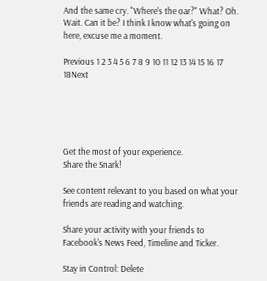And the same cry. "Where's the oar?" What? Oh. Wait. Can it be? I think I know what's going on here, excuse me a moment.

Previous 1 2 3 4 5 6 7 8 9 10 11 12 13 14 15 16 17 18Next





Get the most of your experience.
Share the Snark!

See content relevant to you based on what your friends are reading and watching.

Share your activity with your friends to Facebook's News Feed, Timeline and Ticker.

Stay in Control: Delete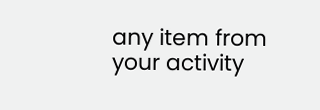any item from your activity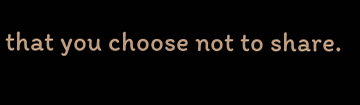that you choose not to share.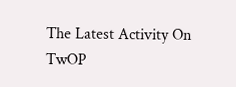The Latest Activity On TwOP